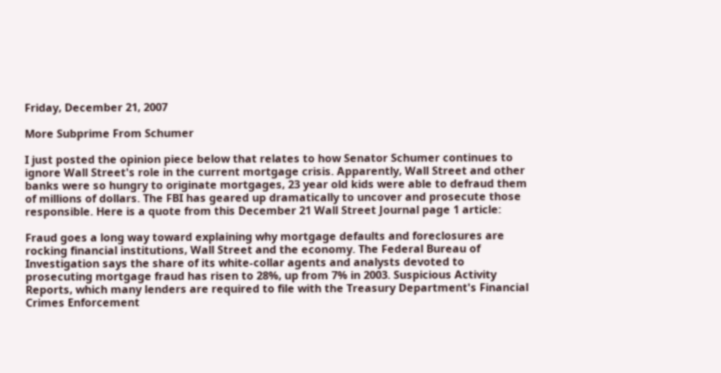Friday, December 21, 2007

More Subprime From Schumer

I just posted the opinion piece below that relates to how Senator Schumer continues to ignore Wall Street's role in the current mortgage crisis. Apparently, Wall Street and other banks were so hungry to originate mortgages, 23 year old kids were able to defraud them of millions of dollars. The FBI has geared up dramatically to uncover and prosecute those responsible. Here is a quote from this December 21 Wall Street Journal page 1 article:

Fraud goes a long way toward explaining why mortgage defaults and foreclosures are rocking financial institutions, Wall Street and the economy. The Federal Bureau of Investigation says the share of its white-collar agents and analysts devoted to prosecuting mortgage fraud has risen to 28%, up from 7% in 2003. Suspicious Activity Reports, which many lenders are required to file with the Treasury Department's Financial Crimes Enforcement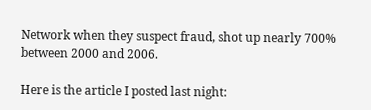Network when they suspect fraud, shot up nearly 700% between 2000 and 2006.

Here is the article I posted last night: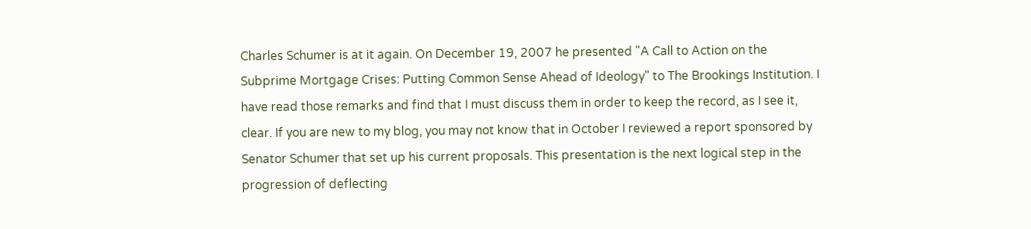Charles Schumer is at it again. On December 19, 2007 he presented "A Call to Action on the Subprime Mortgage Crises: Putting Common Sense Ahead of Ideology" to The Brookings Institution. I have read those remarks and find that I must discuss them in order to keep the record, as I see it, clear. If you are new to my blog, you may not know that in October I reviewed a report sponsored by Senator Schumer that set up his current proposals. This presentation is the next logical step in the progression of deflecting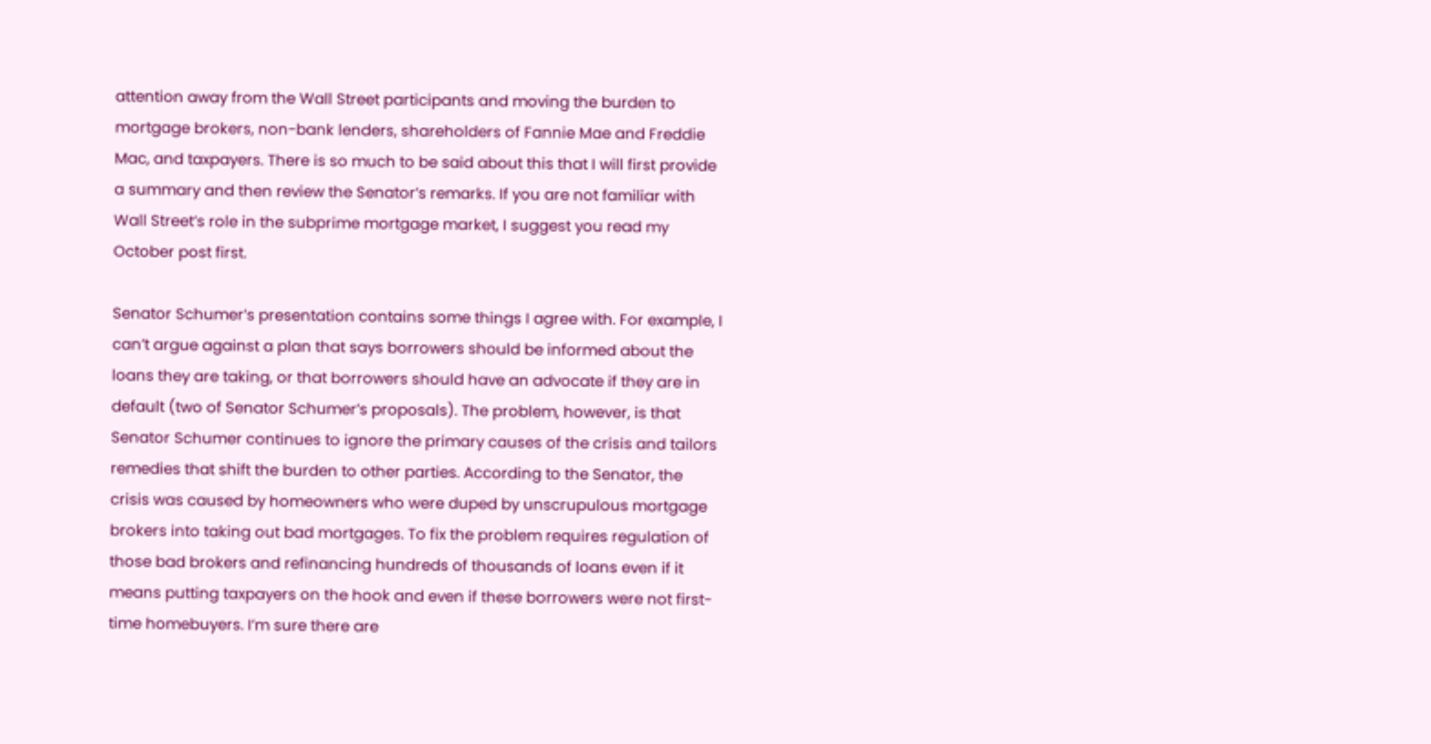attention away from the Wall Street participants and moving the burden to mortgage brokers, non-bank lenders, shareholders of Fannie Mae and Freddie Mac, and taxpayers. There is so much to be said about this that I will first provide a summary and then review the Senator’s remarks. If you are not familiar with Wall Street’s role in the subprime mortgage market, I suggest you read my October post first.

Senator Schumer’s presentation contains some things I agree with. For example, I can’t argue against a plan that says borrowers should be informed about the loans they are taking, or that borrowers should have an advocate if they are in default (two of Senator Schumer’s proposals). The problem, however, is that Senator Schumer continues to ignore the primary causes of the crisis and tailors remedies that shift the burden to other parties. According to the Senator, the crisis was caused by homeowners who were duped by unscrupulous mortgage brokers into taking out bad mortgages. To fix the problem requires regulation of those bad brokers and refinancing hundreds of thousands of loans even if it means putting taxpayers on the hook and even if these borrowers were not first-time homebuyers. I’m sure there are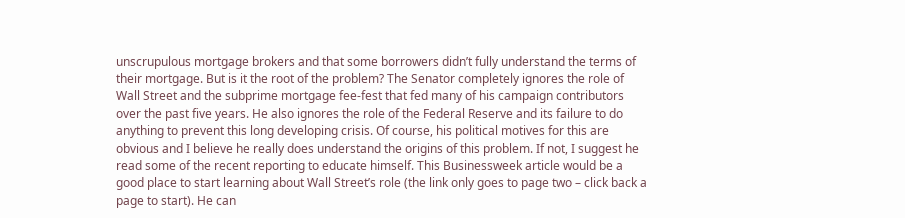unscrupulous mortgage brokers and that some borrowers didn’t fully understand the terms of their mortgage. But is it the root of the problem? The Senator completely ignores the role of Wall Street and the subprime mortgage fee-fest that fed many of his campaign contributors over the past five years. He also ignores the role of the Federal Reserve and its failure to do anything to prevent this long developing crisis. Of course, his political motives for this are obvious and I believe he really does understand the origins of this problem. If not, I suggest he read some of the recent reporting to educate himself. This Businessweek article would be a good place to start learning about Wall Street’s role (the link only goes to page two – click back a page to start). He can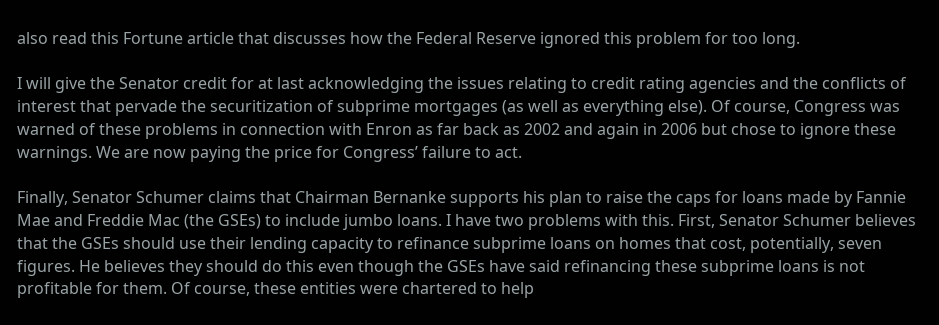also read this Fortune article that discusses how the Federal Reserve ignored this problem for too long.

I will give the Senator credit for at last acknowledging the issues relating to credit rating agencies and the conflicts of interest that pervade the securitization of subprime mortgages (as well as everything else). Of course, Congress was warned of these problems in connection with Enron as far back as 2002 and again in 2006 but chose to ignore these warnings. We are now paying the price for Congress’ failure to act.

Finally, Senator Schumer claims that Chairman Bernanke supports his plan to raise the caps for loans made by Fannie Mae and Freddie Mac (the GSEs) to include jumbo loans. I have two problems with this. First, Senator Schumer believes that the GSEs should use their lending capacity to refinance subprime loans on homes that cost, potentially, seven figures. He believes they should do this even though the GSEs have said refinancing these subprime loans is not profitable for them. Of course, these entities were chartered to help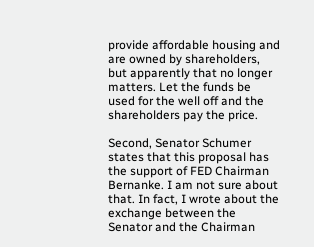provide affordable housing and are owned by shareholders, but apparently that no longer matters. Let the funds be used for the well off and the shareholders pay the price.

Second, Senator Schumer states that this proposal has the support of FED Chairman Bernanke. I am not sure about that. In fact, I wrote about the exchange between the Senator and the Chairman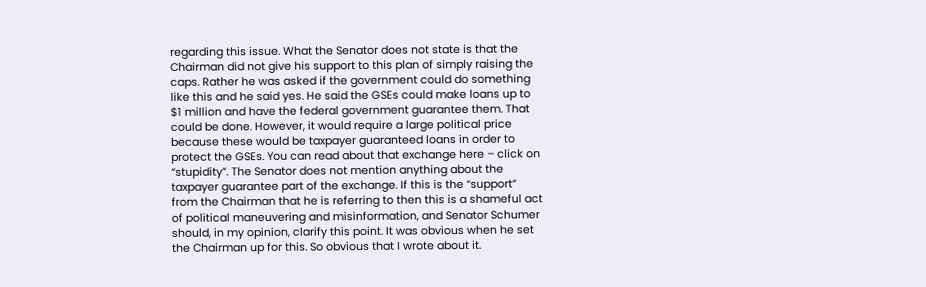regarding this issue. What the Senator does not state is that the Chairman did not give his support to this plan of simply raising the caps. Rather he was asked if the government could do something like this and he said yes. He said the GSEs could make loans up to $1 million and have the federal government guarantee them. That could be done. However, it would require a large political price because these would be taxpayer guaranteed loans in order to protect the GSEs. You can read about that exchange here – click on “stupidity”. The Senator does not mention anything about the taxpayer guarantee part of the exchange. If this is the “support” from the Chairman that he is referring to then this is a shameful act of political maneuvering and misinformation, and Senator Schumer should, in my opinion, clarify this point. It was obvious when he set the Chairman up for this. So obvious that I wrote about it.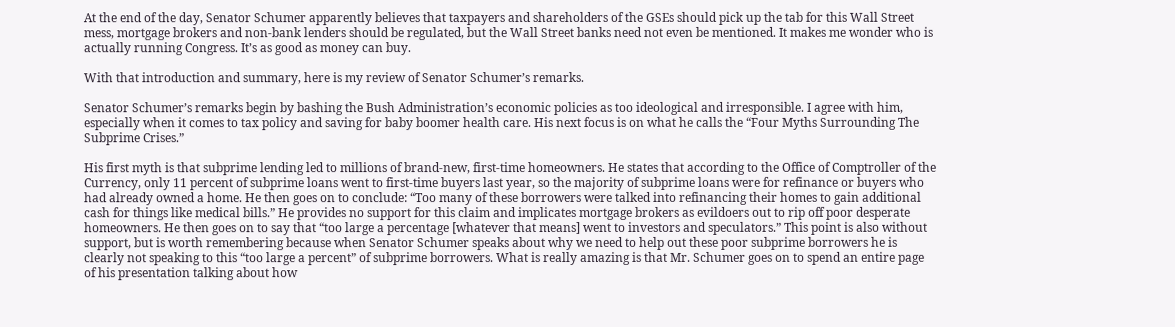At the end of the day, Senator Schumer apparently believes that taxpayers and shareholders of the GSEs should pick up the tab for this Wall Street mess, mortgage brokers and non-bank lenders should be regulated, but the Wall Street banks need not even be mentioned. It makes me wonder who is actually running Congress. It’s as good as money can buy.

With that introduction and summary, here is my review of Senator Schumer’s remarks.

Senator Schumer’s remarks begin by bashing the Bush Administration’s economic policies as too ideological and irresponsible. I agree with him, especially when it comes to tax policy and saving for baby boomer health care. His next focus is on what he calls the “Four Myths Surrounding The Subprime Crises.”

His first myth is that subprime lending led to millions of brand-new, first-time homeowners. He states that according to the Office of Comptroller of the Currency, only 11 percent of subprime loans went to first-time buyers last year, so the majority of subprime loans were for refinance or buyers who had already owned a home. He then goes on to conclude: “Too many of these borrowers were talked into refinancing their homes to gain additional cash for things like medical bills.” He provides no support for this claim and implicates mortgage brokers as evildoers out to rip off poor desperate homeowners. He then goes on to say that “too large a percentage [whatever that means] went to investors and speculators.” This point is also without support, but is worth remembering because when Senator Schumer speaks about why we need to help out these poor subprime borrowers he is clearly not speaking to this “too large a percent” of subprime borrowers. What is really amazing is that Mr. Schumer goes on to spend an entire page of his presentation talking about how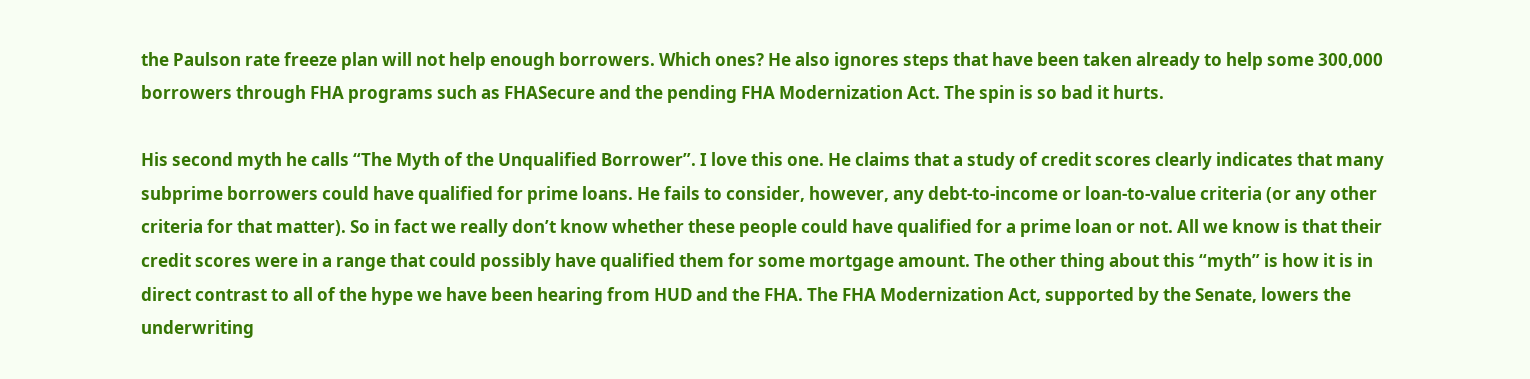the Paulson rate freeze plan will not help enough borrowers. Which ones? He also ignores steps that have been taken already to help some 300,000 borrowers through FHA programs such as FHASecure and the pending FHA Modernization Act. The spin is so bad it hurts.

His second myth he calls “The Myth of the Unqualified Borrower”. I love this one. He claims that a study of credit scores clearly indicates that many subprime borrowers could have qualified for prime loans. He fails to consider, however, any debt-to-income or loan-to-value criteria (or any other criteria for that matter). So in fact we really don’t know whether these people could have qualified for a prime loan or not. All we know is that their credit scores were in a range that could possibly have qualified them for some mortgage amount. The other thing about this “myth” is how it is in direct contrast to all of the hype we have been hearing from HUD and the FHA. The FHA Modernization Act, supported by the Senate, lowers the underwriting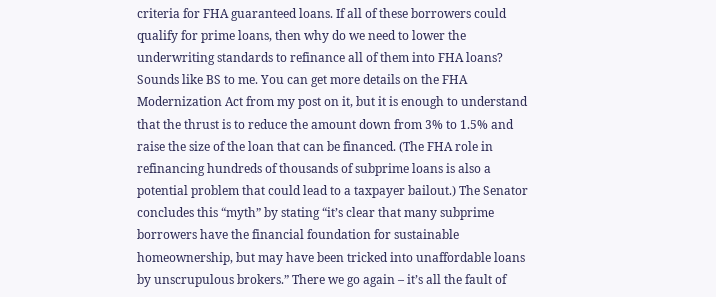criteria for FHA guaranteed loans. If all of these borrowers could qualify for prime loans, then why do we need to lower the underwriting standards to refinance all of them into FHA loans? Sounds like BS to me. You can get more details on the FHA Modernization Act from my post on it, but it is enough to understand that the thrust is to reduce the amount down from 3% to 1.5% and raise the size of the loan that can be financed. (The FHA role in refinancing hundreds of thousands of subprime loans is also a potential problem that could lead to a taxpayer bailout.) The Senator concludes this “myth” by stating “it’s clear that many subprime borrowers have the financial foundation for sustainable homeownership, but may have been tricked into unaffordable loans by unscrupulous brokers.” There we go again – it’s all the fault of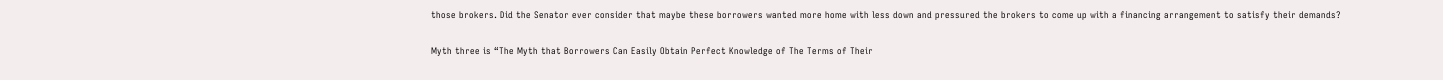those brokers. Did the Senator ever consider that maybe these borrowers wanted more home with less down and pressured the brokers to come up with a financing arrangement to satisfy their demands?

Myth three is “The Myth that Borrowers Can Easily Obtain Perfect Knowledge of The Terms of Their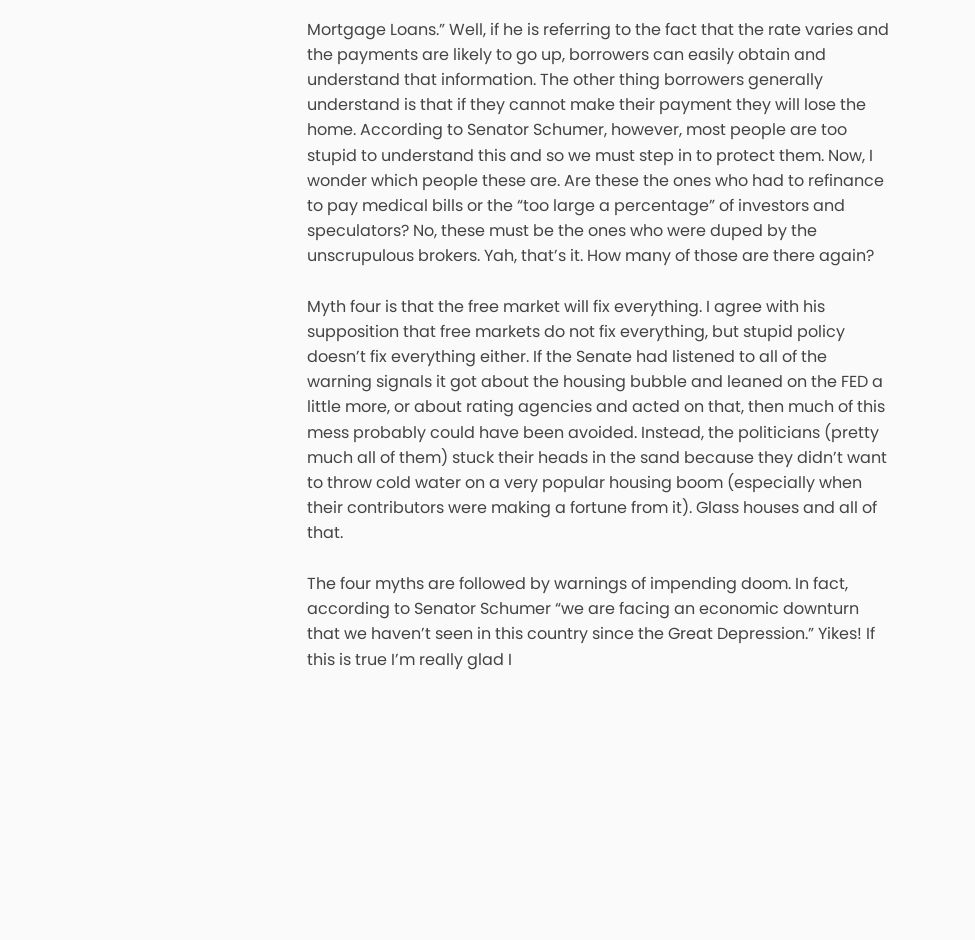Mortgage Loans.” Well, if he is referring to the fact that the rate varies and the payments are likely to go up, borrowers can easily obtain and understand that information. The other thing borrowers generally understand is that if they cannot make their payment they will lose the home. According to Senator Schumer, however, most people are too stupid to understand this and so we must step in to protect them. Now, I wonder which people these are. Are these the ones who had to refinance to pay medical bills or the “too large a percentage” of investors and speculators? No, these must be the ones who were duped by the unscrupulous brokers. Yah, that’s it. How many of those are there again?

Myth four is that the free market will fix everything. I agree with his supposition that free markets do not fix everything, but stupid policy doesn’t fix everything either. If the Senate had listened to all of the warning signals it got about the housing bubble and leaned on the FED a little more, or about rating agencies and acted on that, then much of this mess probably could have been avoided. Instead, the politicians (pretty much all of them) stuck their heads in the sand because they didn’t want to throw cold water on a very popular housing boom (especially when their contributors were making a fortune from it). Glass houses and all of that.

The four myths are followed by warnings of impending doom. In fact, according to Senator Schumer “we are facing an economic downturn that we haven’t seen in this country since the Great Depression.” Yikes! If this is true I’m really glad I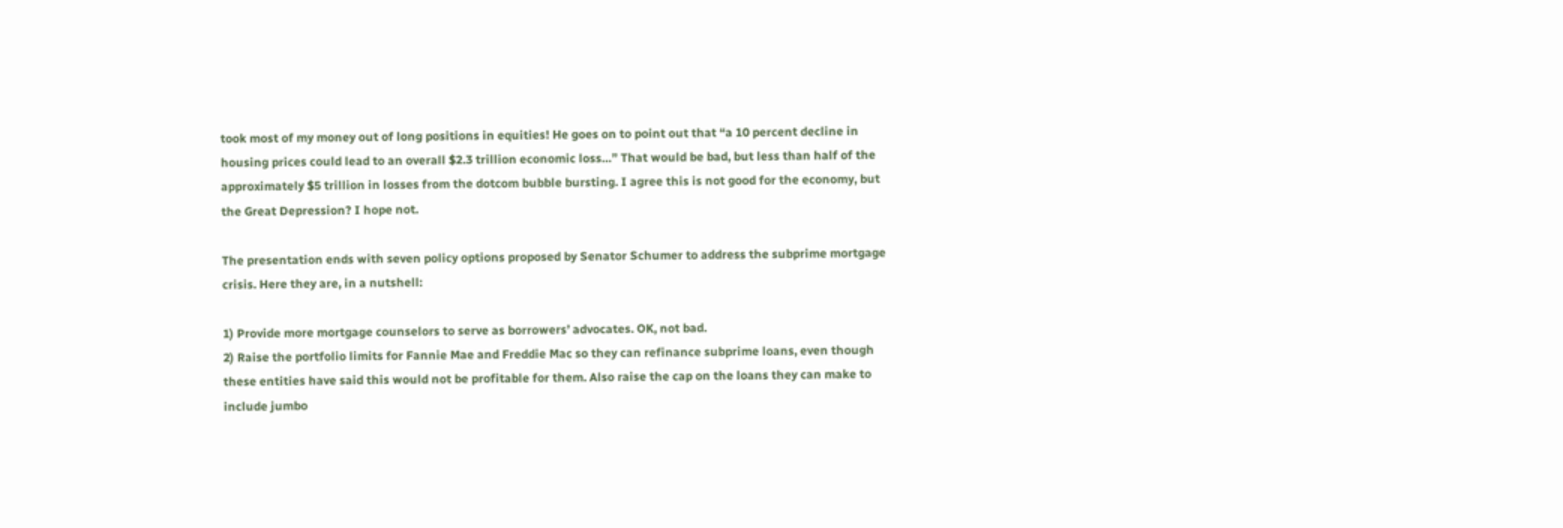took most of my money out of long positions in equities! He goes on to point out that “a 10 percent decline in housing prices could lead to an overall $2.3 trillion economic loss…” That would be bad, but less than half of the approximately $5 trillion in losses from the dotcom bubble bursting. I agree this is not good for the economy, but the Great Depression? I hope not.

The presentation ends with seven policy options proposed by Senator Schumer to address the subprime mortgage crisis. Here they are, in a nutshell:

1) Provide more mortgage counselors to serve as borrowers’ advocates. OK, not bad.
2) Raise the portfolio limits for Fannie Mae and Freddie Mac so they can refinance subprime loans, even though these entities have said this would not be profitable for them. Also raise the cap on the loans they can make to include jumbo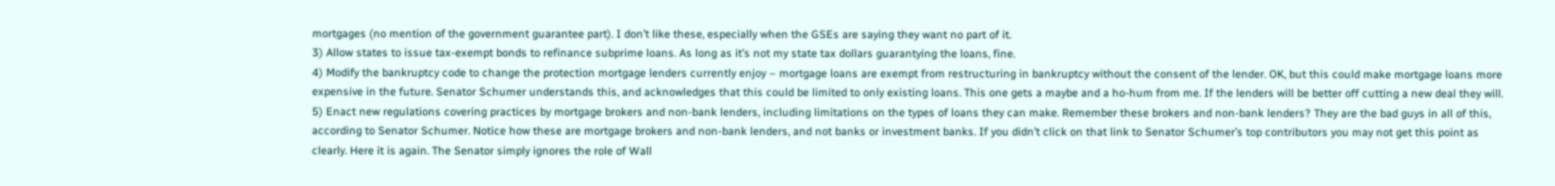mortgages (no mention of the government guarantee part). I don’t like these, especially when the GSEs are saying they want no part of it.
3) Allow states to issue tax-exempt bonds to refinance subprime loans. As long as it’s not my state tax dollars guarantying the loans, fine.
4) Modify the bankruptcy code to change the protection mortgage lenders currently enjoy – mortgage loans are exempt from restructuring in bankruptcy without the consent of the lender. OK, but this could make mortgage loans more expensive in the future. Senator Schumer understands this, and acknowledges that this could be limited to only existing loans. This one gets a maybe and a ho-hum from me. If the lenders will be better off cutting a new deal they will.
5) Enact new regulations covering practices by mortgage brokers and non-bank lenders, including limitations on the types of loans they can make. Remember these brokers and non-bank lenders? They are the bad guys in all of this, according to Senator Schumer. Notice how these are mortgage brokers and non-bank lenders, and not banks or investment banks. If you didn’t click on that link to Senator Schumer’s top contributors you may not get this point as clearly. Here it is again. The Senator simply ignores the role of Wall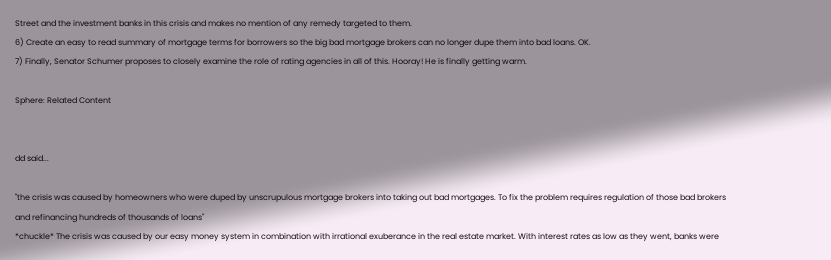Street and the investment banks in this crisis and makes no mention of any remedy targeted to them.
6) Create an easy to read summary of mortgage terms for borrowers so the big bad mortgage brokers can no longer dupe them into bad loans. OK.
7) Finally, Senator Schumer proposes to closely examine the role of rating agencies in all of this. Hooray! He is finally getting warm.

Sphere: Related Content


dd said...

"the crisis was caused by homeowners who were duped by unscrupulous mortgage brokers into taking out bad mortgages. To fix the problem requires regulation of those bad brokers and refinancing hundreds of thousands of loans"
*chuckle* The crisis was caused by our easy money system in combination with irrational exuberance in the real estate market. With interest rates as low as they went, banks were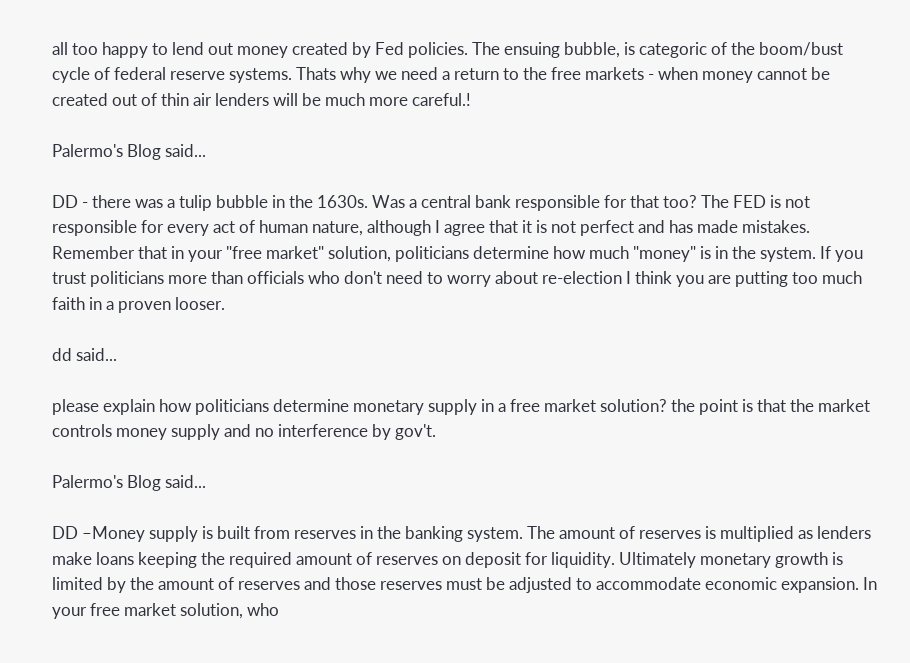all too happy to lend out money created by Fed policies. The ensuing bubble, is categoric of the boom/bust cycle of federal reserve systems. Thats why we need a return to the free markets - when money cannot be created out of thin air lenders will be much more careful.!

Palermo's Blog said...

DD - there was a tulip bubble in the 1630s. Was a central bank responsible for that too? The FED is not responsible for every act of human nature, although I agree that it is not perfect and has made mistakes. Remember that in your "free market" solution, politicians determine how much "money" is in the system. If you trust politicians more than officials who don't need to worry about re-election I think you are putting too much faith in a proven looser.

dd said...

please explain how politicians determine monetary supply in a free market solution? the point is that the market controls money supply and no interference by gov't.

Palermo's Blog said...

DD –Money supply is built from reserves in the banking system. The amount of reserves is multiplied as lenders make loans keeping the required amount of reserves on deposit for liquidity. Ultimately monetary growth is limited by the amount of reserves and those reserves must be adjusted to accommodate economic expansion. In your free market solution, who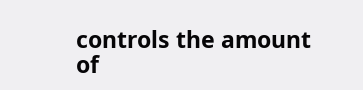controls the amount of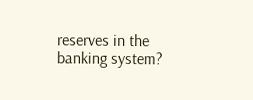reserves in the banking system?